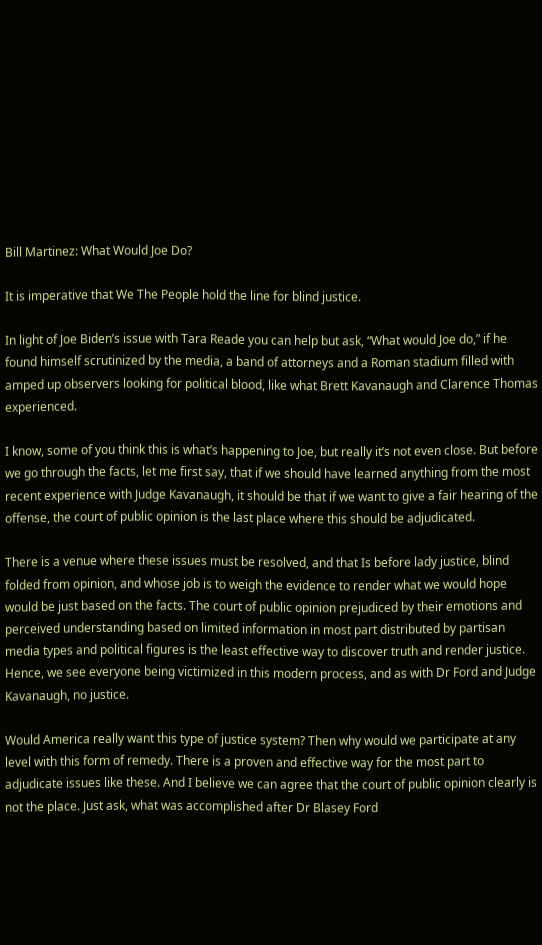Bill Martinez: What Would Joe Do?

It is imperative that We The People hold the line for blind justice.

In light of Joe Biden’s issue with Tara Reade you can help but ask, “What would Joe do,” if he found himself scrutinized by the media, a band of attorneys and a Roman stadium filled with amped up observers looking for political blood, like what Brett Kavanaugh and Clarence Thomas experienced.

I know, some of you think this is what’s happening to Joe, but really it’s not even close. But before we go through the facts, let me first say, that if we should have learned anything from the most recent experience with Judge Kavanaugh, it should be that if we want to give a fair hearing of the offense, the court of public opinion is the last place where this should be adjudicated.

There is a venue where these issues must be resolved, and that Is before lady justice, blind folded from opinion, and whose job is to weigh the evidence to render what we would hope would be just based on the facts. The court of public opinion prejudiced by their emotions and perceived understanding based on limited information in most part distributed by partisan media types and political figures is the least effective way to discover truth and render justice. Hence, we see everyone being victimized in this modern process, and as with Dr Ford and Judge Kavanaugh, no justice.

Would America really want this type of justice system? Then why would we participate at any level with this form of remedy. There is a proven and effective way for the most part to adjudicate issues like these. And I believe we can agree that the court of public opinion clearly is not the place. Just ask, what was accomplished after Dr Blasey Ford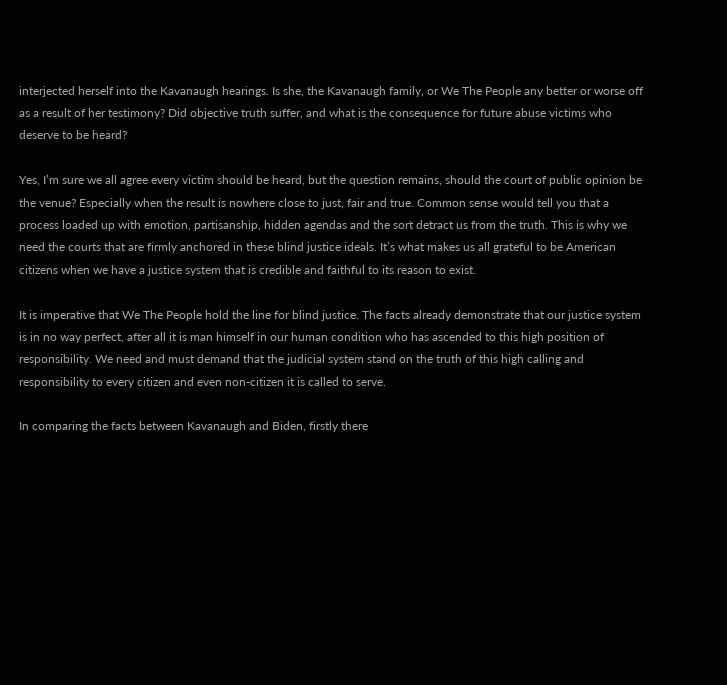interjected herself into the Kavanaugh hearings. Is she, the Kavanaugh family, or We The People any better or worse off as a result of her testimony? Did objective truth suffer, and what is the consequence for future abuse victims who deserve to be heard?

Yes, I’m sure we all agree every victim should be heard, but the question remains, should the court of public opinion be the venue? Especially when the result is nowhere close to just, fair and true. Common sense would tell you that a process loaded up with emotion, partisanship, hidden agendas and the sort detract us from the truth. This is why we need the courts that are firmly anchored in these blind justice ideals. It’s what makes us all grateful to be American citizens when we have a justice system that is credible and faithful to its reason to exist.

It is imperative that We The People hold the line for blind justice. The facts already demonstrate that our justice system is in no way perfect, after all it is man himself in our human condition who has ascended to this high position of responsibility. We need and must demand that the judicial system stand on the truth of this high calling and responsibility to every citizen and even non-citizen it is called to serve.

In comparing the facts between Kavanaugh and Biden, firstly there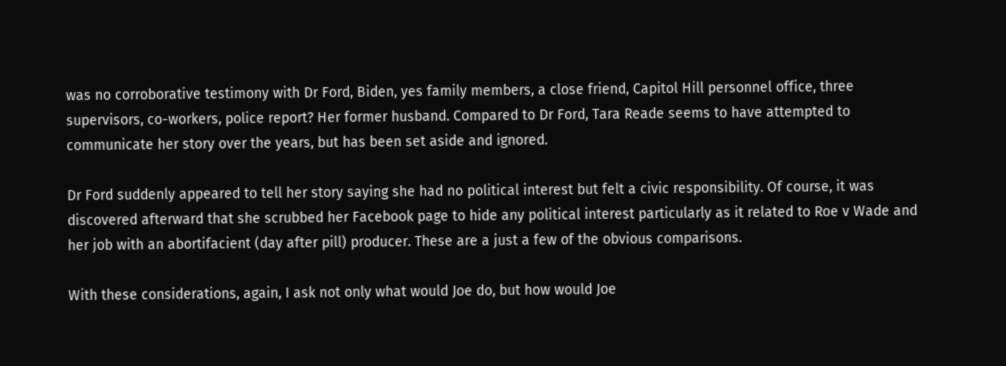was no corroborative testimony with Dr Ford, Biden, yes family members, a close friend, Capitol Hill personnel office, three supervisors, co-workers, police report? Her former husband. Compared to Dr Ford, Tara Reade seems to have attempted to communicate her story over the years, but has been set aside and ignored.

Dr Ford suddenly appeared to tell her story saying she had no political interest but felt a civic responsibility. Of course, it was discovered afterward that she scrubbed her Facebook page to hide any political interest particularly as it related to Roe v Wade and her job with an abortifacient (day after pill) producer. These are a just a few of the obvious comparisons.

With these considerations, again, I ask not only what would Joe do, but how would Joe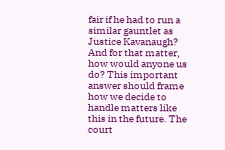fair if he had to run a similar gauntlet as Justice Kavanaugh? And for that matter, how would anyone us do? This important answer should frame how we decide to handle matters like this in the future. The court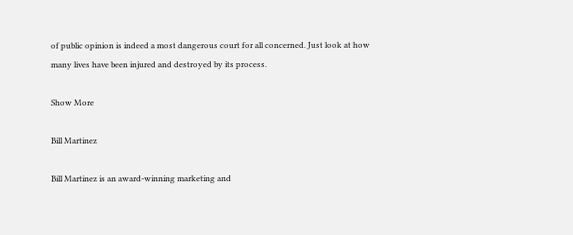of public opinion is indeed a most dangerous court for all concerned. Just look at how many lives have been injured and destroyed by its process.

Show More

Bill Martinez

Bill Martinez is an award-winning marketing and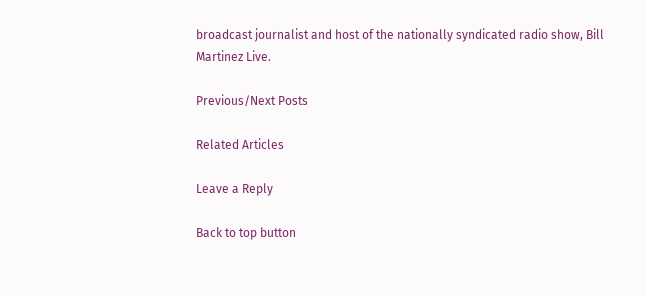broadcast journalist and host of the nationally syndicated radio show, Bill Martinez Live.

Previous/Next Posts

Related Articles

Leave a Reply

Back to top button